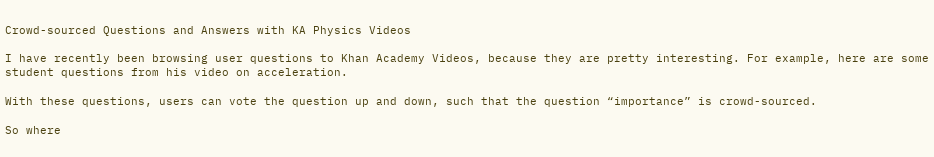Crowd-sourced Questions and Answers with KA Physics Videos

I have recently been browsing user questions to Khan Academy Videos, because they are pretty interesting. For example, here are some student questions from his video on acceleration.

With these questions, users can vote the question up and down, such that the question “importance” is crowd-sourced.

So where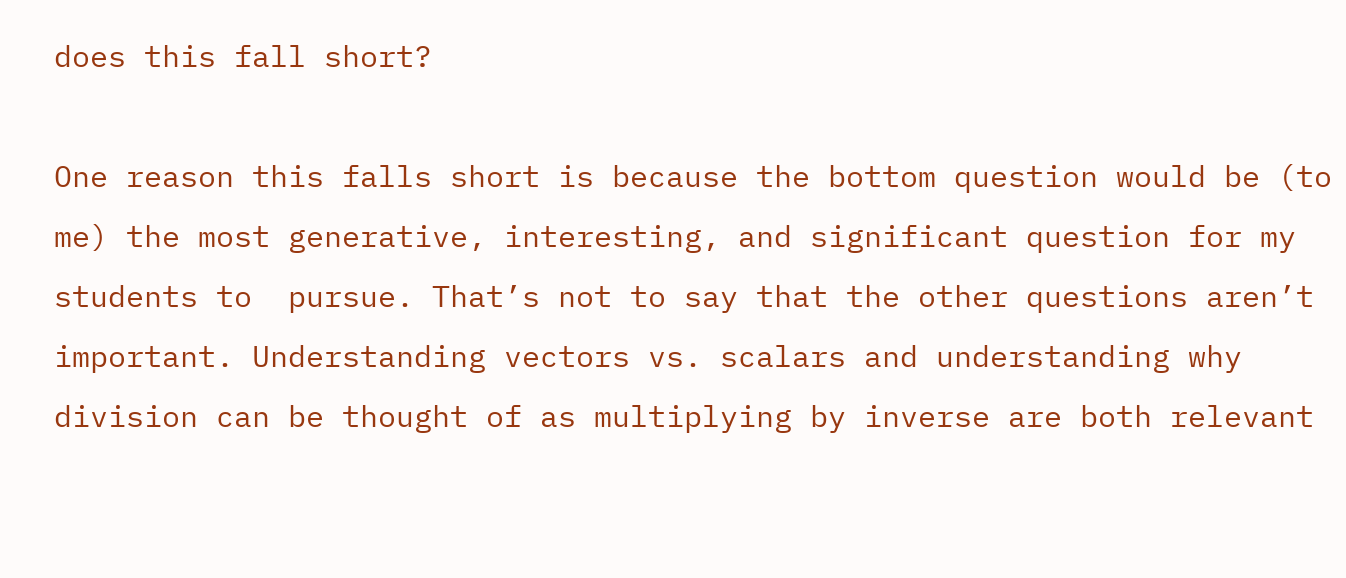does this fall short?

One reason this falls short is because the bottom question would be (to me) the most generative, interesting, and significant question for my students to  pursue. That’s not to say that the other questions aren’t important. Understanding vectors vs. scalars and understanding why division can be thought of as multiplying by inverse are both relevant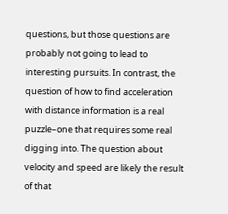questions, but those questions are probably not going to lead to interesting pursuits. In contrast, the question of how to find acceleration with distance information is a real puzzle–one that requires some real digging into. The question about velocity and speed are likely the result of that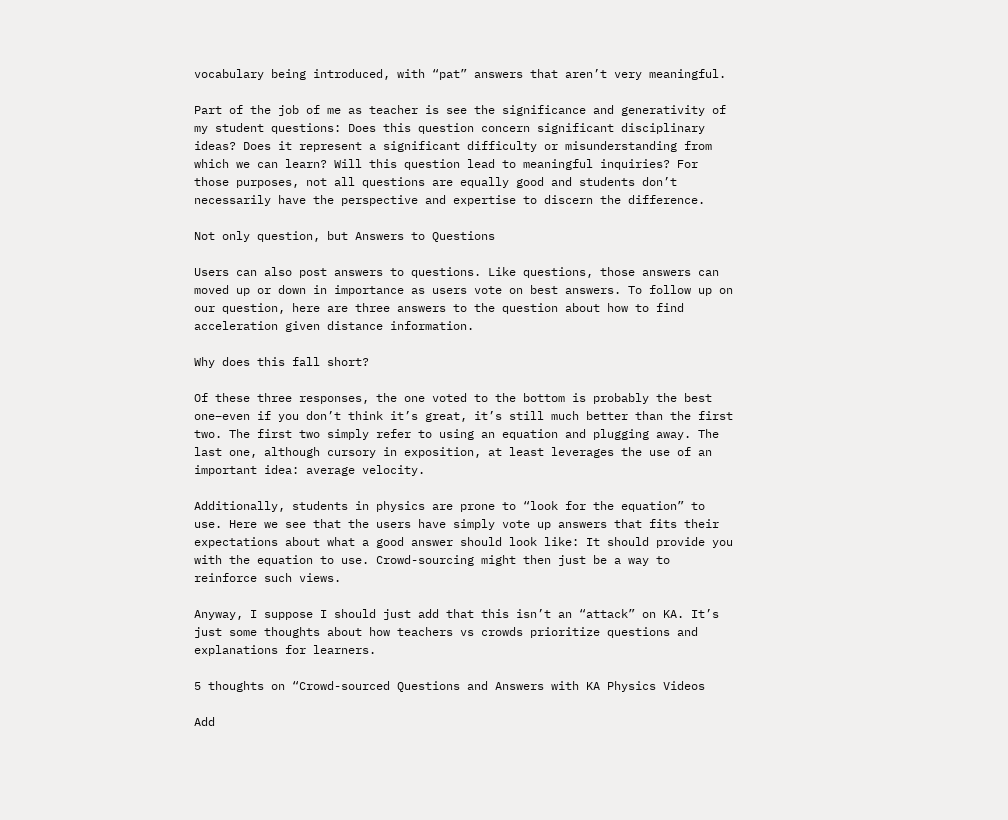vocabulary being introduced, with “pat” answers that aren’t very meaningful.

Part of the job of me as teacher is see the significance and generativity of my student questions: Does this question concern significant disciplinary ideas? Does it represent a significant difficulty or misunderstanding from which we can learn? Will this question lead to meaningful inquiries? For those purposes, not all questions are equally good and students don’t necessarily have the perspective and expertise to discern the difference.

Not only question, but Answers to Questions

Users can also post answers to questions. Like questions, those answers can moved up or down in importance as users vote on best answers. To follow up on our question, here are three answers to the question about how to find acceleration given distance information.

Why does this fall short?

Of these three responses, the one voted to the bottom is probably the best one–even if you don’t think it’s great, it’s still much better than the first two. The first two simply refer to using an equation and plugging away. The last one, although cursory in exposition, at least leverages the use of an important idea: average velocity.

Additionally, students in physics are prone to “look for the equation” to use. Here we see that the users have simply vote up answers that fits their expectations about what a good answer should look like: It should provide you with the equation to use. Crowd-sourcing might then just be a way to reinforce such views.

Anyway, I suppose I should just add that this isn’t an “attack” on KA. It’s just some thoughts about how teachers vs crowds prioritize questions and explanations for learners.

5 thoughts on “Crowd-sourced Questions and Answers with KA Physics Videos

Add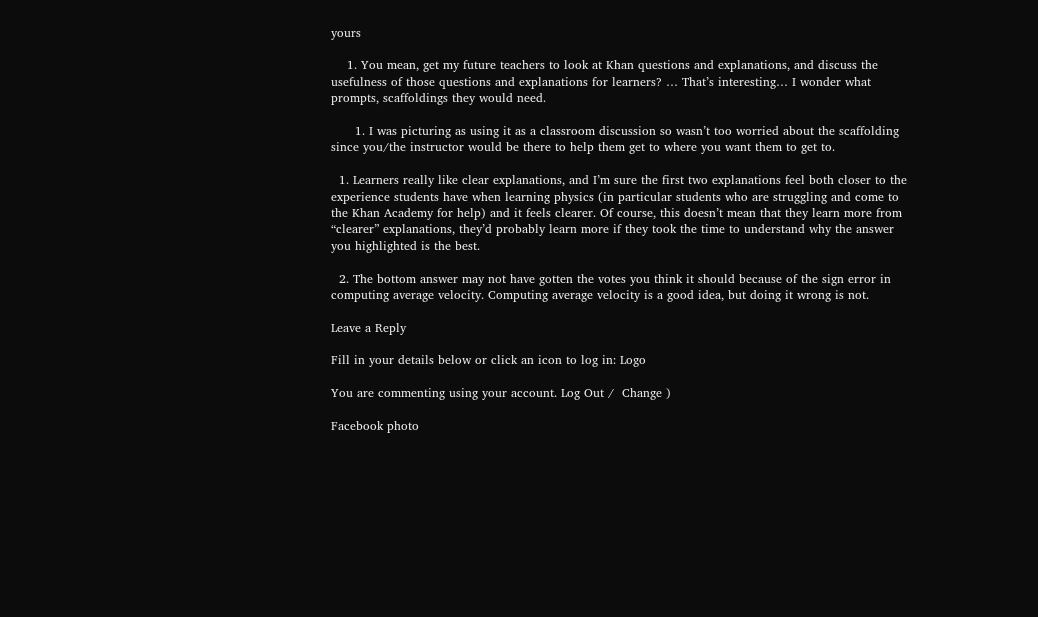yours

    1. You mean, get my future teachers to look at Khan questions and explanations, and discuss the usefulness of those questions and explanations for learners? … That’s interesting… I wonder what prompts, scaffoldings they would need.

      1. I was picturing as using it as a classroom discussion so wasn’t too worried about the scaffolding since you/the instructor would be there to help them get to where you want them to get to.

  1. Learners really like clear explanations, and I’m sure the first two explanations feel both closer to the experience students have when learning physics (in particular students who are struggling and come to the Khan Academy for help) and it feels clearer. Of course, this doesn’t mean that they learn more from “clearer” explanations, they’d probably learn more if they took the time to understand why the answer you highlighted is the best.

  2. The bottom answer may not have gotten the votes you think it should because of the sign error in computing average velocity. Computing average velocity is a good idea, but doing it wrong is not.

Leave a Reply

Fill in your details below or click an icon to log in: Logo

You are commenting using your account. Log Out /  Change )

Facebook photo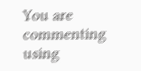You are commenting using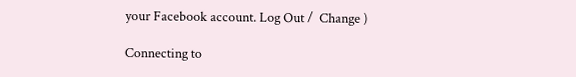your Facebook account. Log Out /  Change )

Connecting to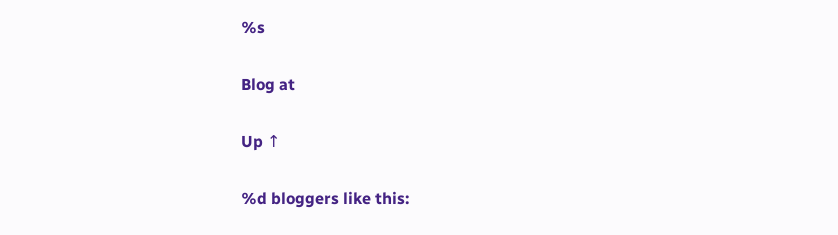%s

Blog at

Up ↑

%d bloggers like this: